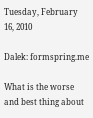Tuesday, February 16, 2010

Dalek: formspring.me

What is the worse and best thing about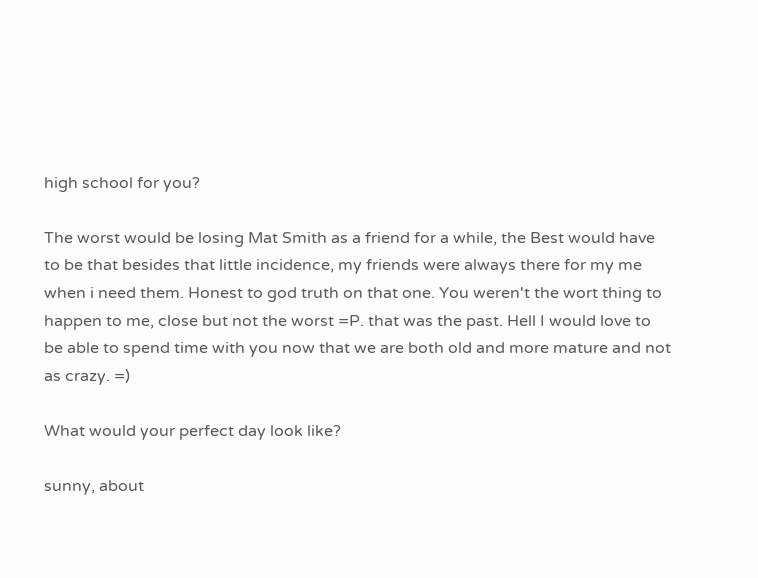high school for you?

The worst would be losing Mat Smith as a friend for a while, the Best would have to be that besides that little incidence, my friends were always there for my me when i need them. Honest to god truth on that one. You weren't the wort thing to happen to me, close but not the worst =P. that was the past. Hell I would love to be able to spend time with you now that we are both old and more mature and not as crazy. =)

What would your perfect day look like?

sunny, about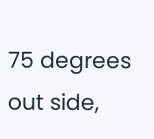75 degrees out side,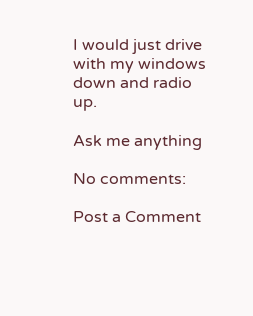I would just drive with my windows down and radio up.

Ask me anything

No comments:

Post a Comment